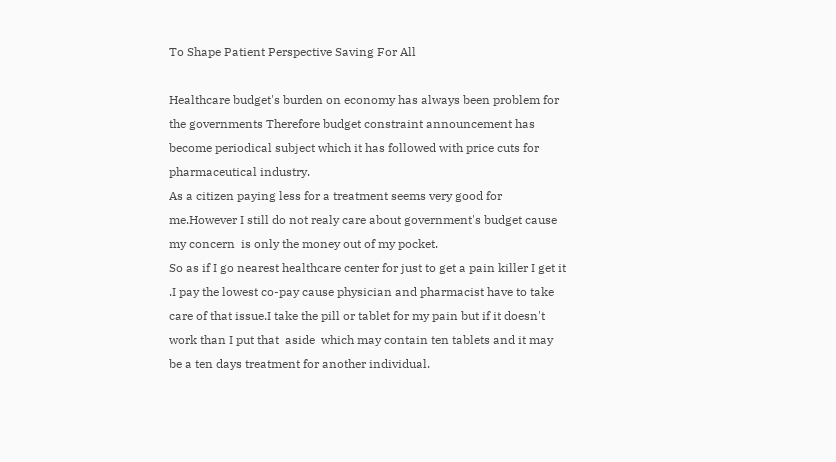To Shape Patient Perspective Saving For All

Healthcare budget's burden on economy has always been problem for the governments Therefore budget constraint announcement has become periodical subject which it has followed with price cuts for   pharmaceutical industry.
As a citizen paying less for a treatment seems very good for me.However I still do not realy care about government's budget cause my concern  is only the money out of my pocket.
So as if I go nearest healthcare center for just to get a pain killer I get it .I pay the lowest co-pay cause physician and pharmacist have to take care of that issue.I take the pill or tablet for my pain but if it doesn't work than I put that  aside  which may contain ten tablets and it may be a ten days treatment for another individual.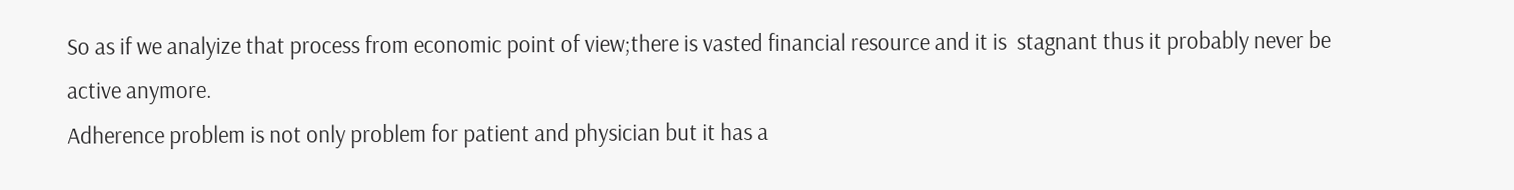So as if we analyize that process from economic point of view;there is vasted financial resource and it is  stagnant thus it probably never be active anymore.
Adherence problem is not only problem for patient and physician but it has a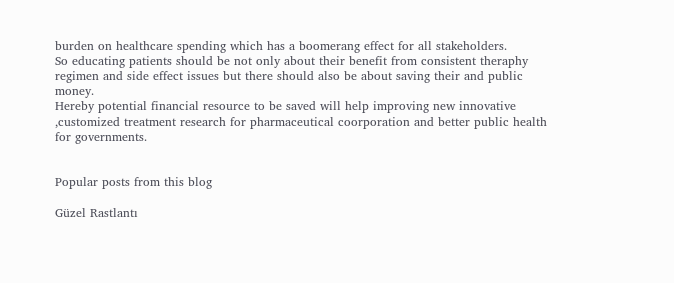burden on healthcare spending which has a boomerang effect for all stakeholders.
So educating patients should be not only about their benefit from consistent theraphy regimen and side effect issues but there should also be about saving their and public money.
Hereby potential financial resource to be saved will help improving new innovative ,customized treatment research for pharmaceutical coorporation and better public health for governments.


Popular posts from this blog

Güzel Rastlantı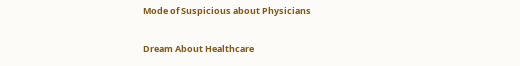Mode of Suspicious about Physicians

Dream About Healthcare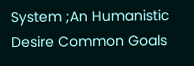System ;An Humanistic Desire Common Goals